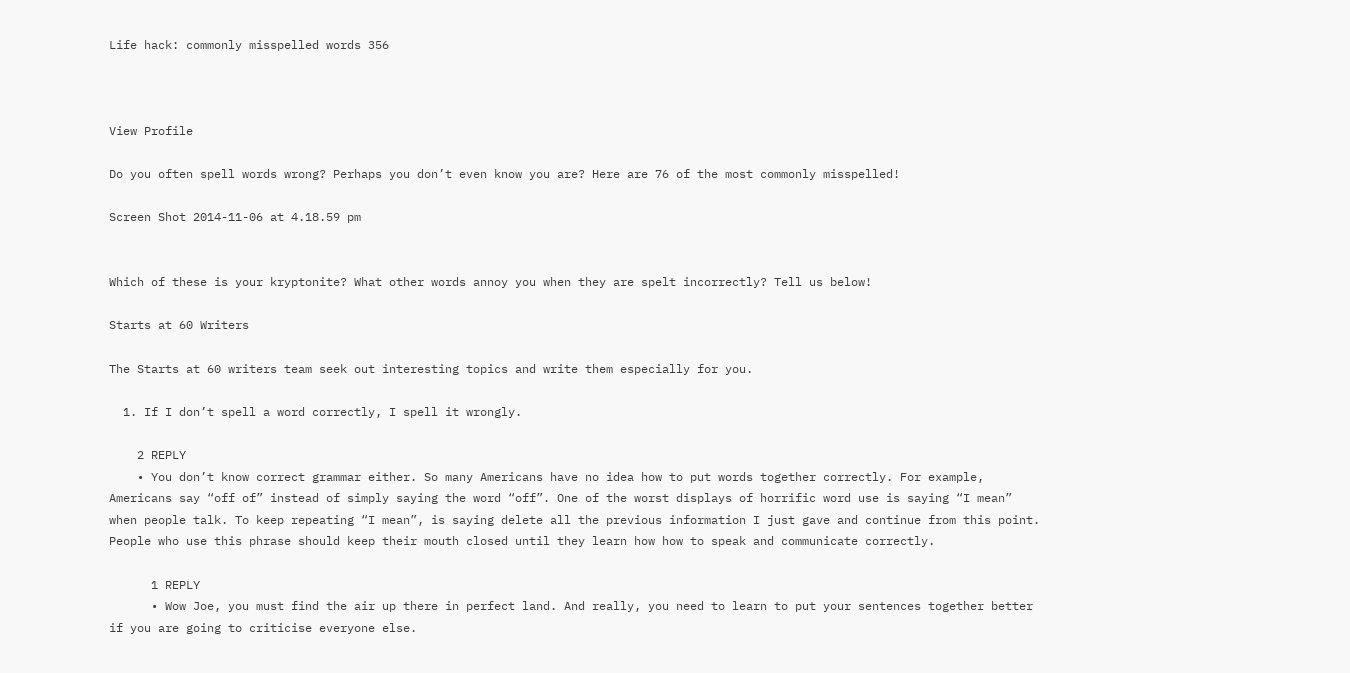Life hack: commonly misspelled words 356



View Profile

Do you often spell words wrong? Perhaps you don’t even know you are? Here are 76 of the most commonly misspelled!

Screen Shot 2014-11-06 at 4.18.59 pm


Which of these is your kryptonite? What other words annoy you when they are spelt incorrectly? Tell us below!

Starts at 60 Writers

The Starts at 60 writers team seek out interesting topics and write them especially for you.

  1. If I don’t spell a word correctly, I spell it wrongly.

    2 REPLY
    • You don’t know correct grammar either. So many Americans have no idea how to put words together correctly. For example, Americans say “off of” instead of simply saying the word “off”. One of the worst displays of horrific word use is saying “I mean” when people talk. To keep repeating “I mean”, is saying delete all the previous information I just gave and continue from this point. People who use this phrase should keep their mouth closed until they learn how how to speak and communicate correctly.

      1 REPLY
      • Wow Joe, you must find the air up there in perfect land. And really, you need to learn to put your sentences together better if you are going to criticise everyone else.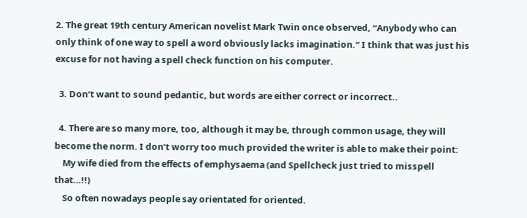2. The great 19th century American novelist Mark Twin once observed, “Anybody who can only think of one way to spell a word obviously lacks imagination.” I think that was just his excuse for not having a spell check function on his computer.

  3. Don’t want to sound pedantic, but words are either correct or incorrect..

  4. There are so many more, too, although it may be, through common usage, they will become the norm. I don’t worry too much provided the writer is able to make their point:
    My wife died from the effects of emphysaema (and Spellcheck just tried to misspell that…!!)
    So often nowadays people say orientated for oriented.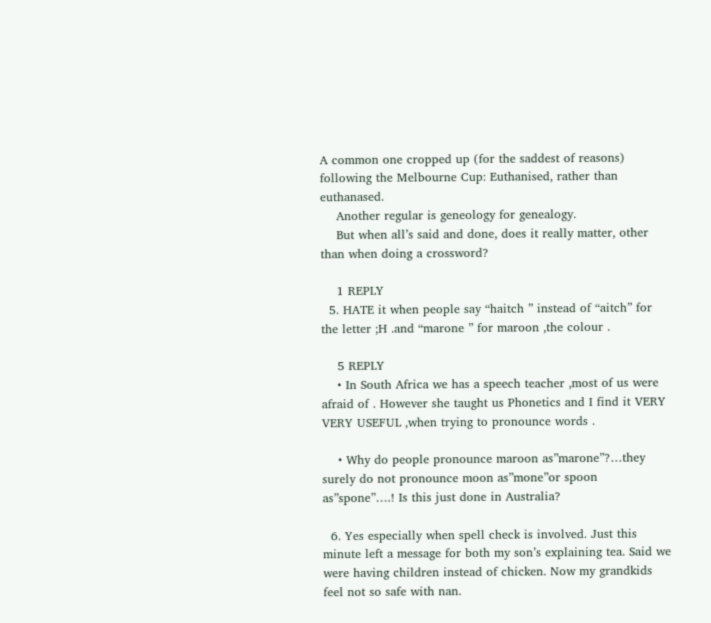A common one cropped up (for the saddest of reasons) following the Melbourne Cup: Euthanised, rather than euthanased.
    Another regular is geneology for genealogy.
    But when all’s said and done, does it really matter, other than when doing a crossword?

    1 REPLY
  5. HATE it when people say “haitch ” instead of “aitch” for the letter ;H .and “marone ” for maroon ,the colour .

    5 REPLY
    • In South Africa we has a speech teacher ,most of us were afraid of . However she taught us Phonetics and I find it VERY VERY USEFUL ,when trying to pronounce words .

    • Why do people pronounce maroon as”marone”?…they surely do not pronounce moon as”mone”or spoon as”spone”….! Is this just done in Australia?

  6. Yes especially when spell check is involved. Just this minute left a message for both my son’s explaining tea. Said we were having children instead of chicken. Now my grandkids feel not so safe with nan.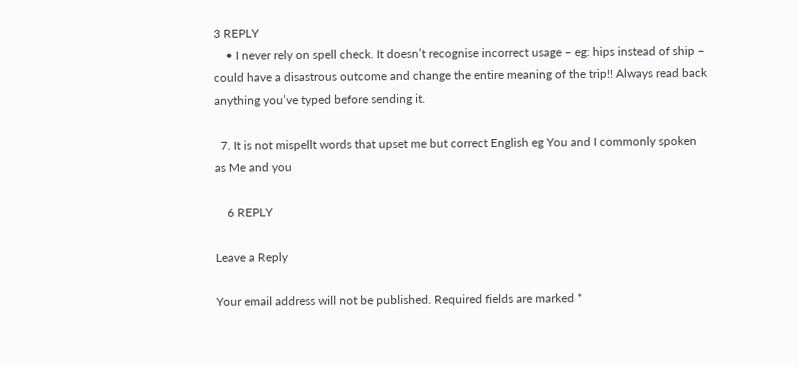3 REPLY
    • I never rely on spell check. It doesn’t recognise incorrect usage – eg: hips instead of ship – could have a disastrous outcome and change the entire meaning of the trip!! Always read back anything you’ve typed before sending it.

  7. It is not mispellt words that upset me but correct English eg You and I commonly spoken as Me and you

    6 REPLY

Leave a Reply

Your email address will not be published. Required fields are marked *